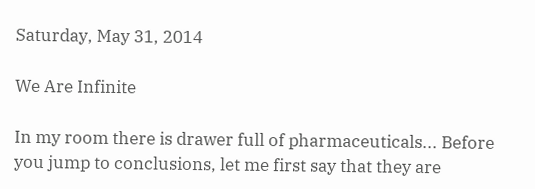Saturday, May 31, 2014

We Are Infinite

In my room there is drawer full of pharmaceuticals... Before you jump to conclusions, let me first say that they are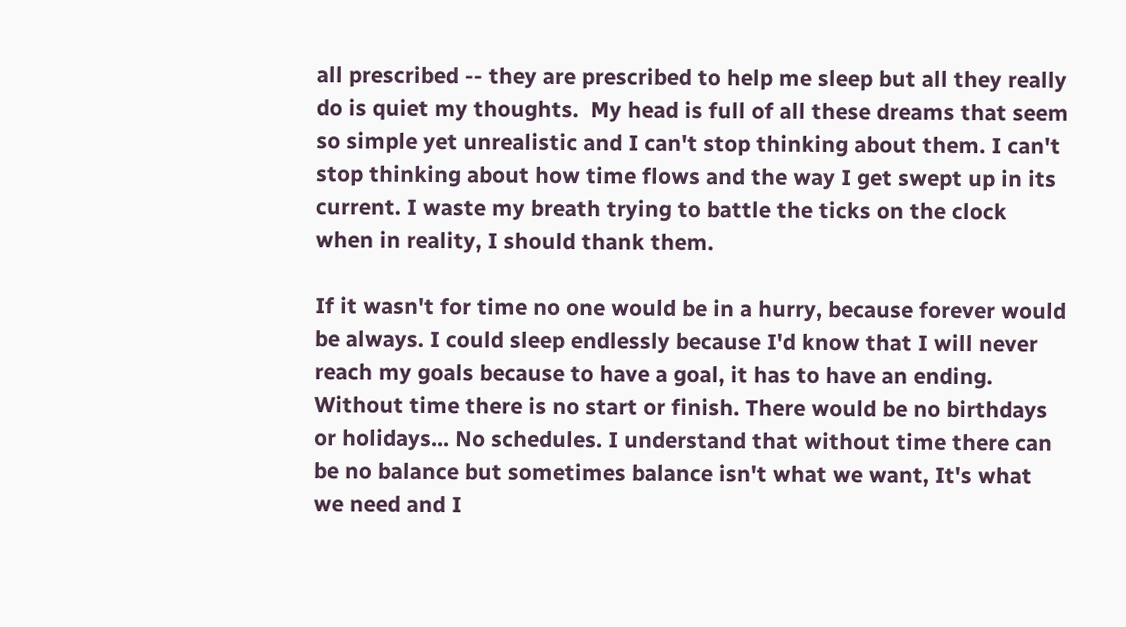all prescribed -- they are prescribed to help me sleep but all they really do is quiet my thoughts.  My head is full of all these dreams that seem so simple yet unrealistic and I can't stop thinking about them. I can't stop thinking about how time flows and the way I get swept up in its current. I waste my breath trying to battle the ticks on the clock when in reality, I should thank them.

If it wasn't for time no one would be in a hurry, because forever would be always. I could sleep endlessly because I'd know that I will never reach my goals because to have a goal, it has to have an ending. Without time there is no start or finish. There would be no birthdays or holidays... No schedules. I understand that without time there can be no balance but sometimes balance isn't what we want, It's what we need and I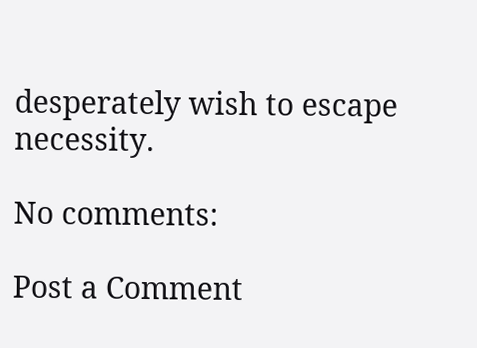desperately wish to escape necessity.

No comments:

Post a Comment